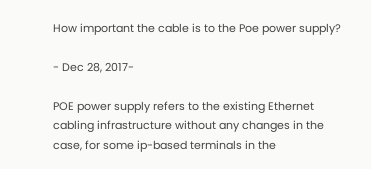How important the cable is to the Poe power supply?

- Dec 28, 2017-

POE power supply refers to the existing Ethernet cabling infrastructure without any changes in the case, for some ip-based terminals in the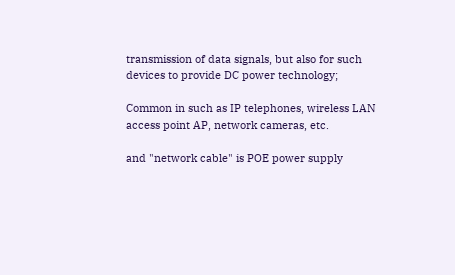transmission of data signals, but also for such devices to provide DC power technology;

Common in such as IP telephones, wireless LAN access point AP, network cameras, etc.

and "network cable" is POE power supply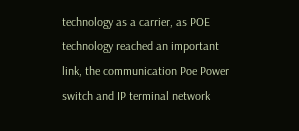technology as a carrier, as POE technology reached an important link, the communication Poe Power switch and IP terminal network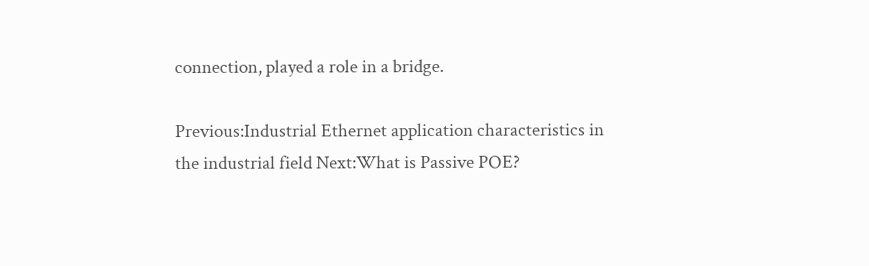connection, played a role in a bridge.

Previous:Industrial Ethernet application characteristics in the industrial field Next:What is Passive POE?